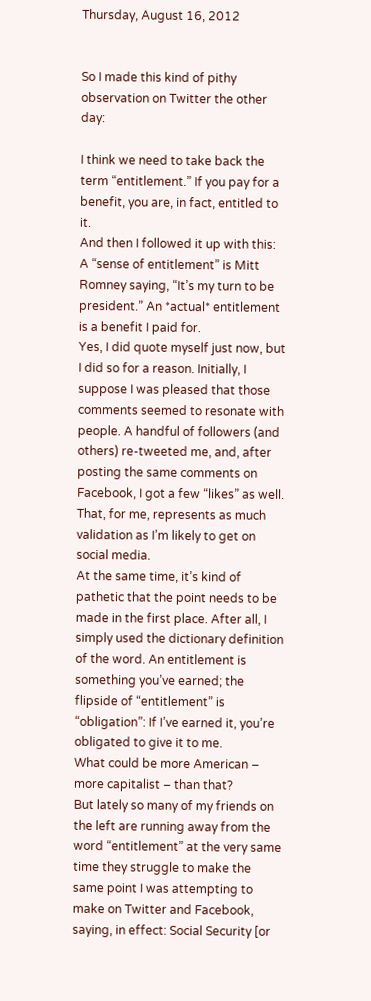Thursday, August 16, 2012


So I made this kind of pithy observation on Twitter the other day:

I think we need to take back the term “entitlement.” If you pay for a benefit, you are, in fact, entitled to it.
And then I followed it up with this:
A “sense of entitlement” is Mitt Romney saying, “It’s my turn to be president.” An *actual* entitlement is a benefit I paid for.
Yes, I did quote myself just now, but I did so for a reason. Initially, I suppose I was pleased that those comments seemed to resonate with people. A handful of followers (and others) re-tweeted me, and, after posting the same comments on Facebook, I got a few “likes” as well. That, for me, represents as much validation as I’m likely to get on social media.
At the same time, it’s kind of pathetic that the point needs to be made in the first place. After all, I simply used the dictionary definition of the word. An entitlement is something you’ve earned; the flipside of “entitlement” is “obligation”: If I’ve earned it, you’re obligated to give it to me.
What could be more American – more capitalist – than that?
But lately so many of my friends on the left are running away from the word “entitlement” at the very same time they struggle to make the same point I was attempting to make on Twitter and Facebook, saying, in effect: Social Security [or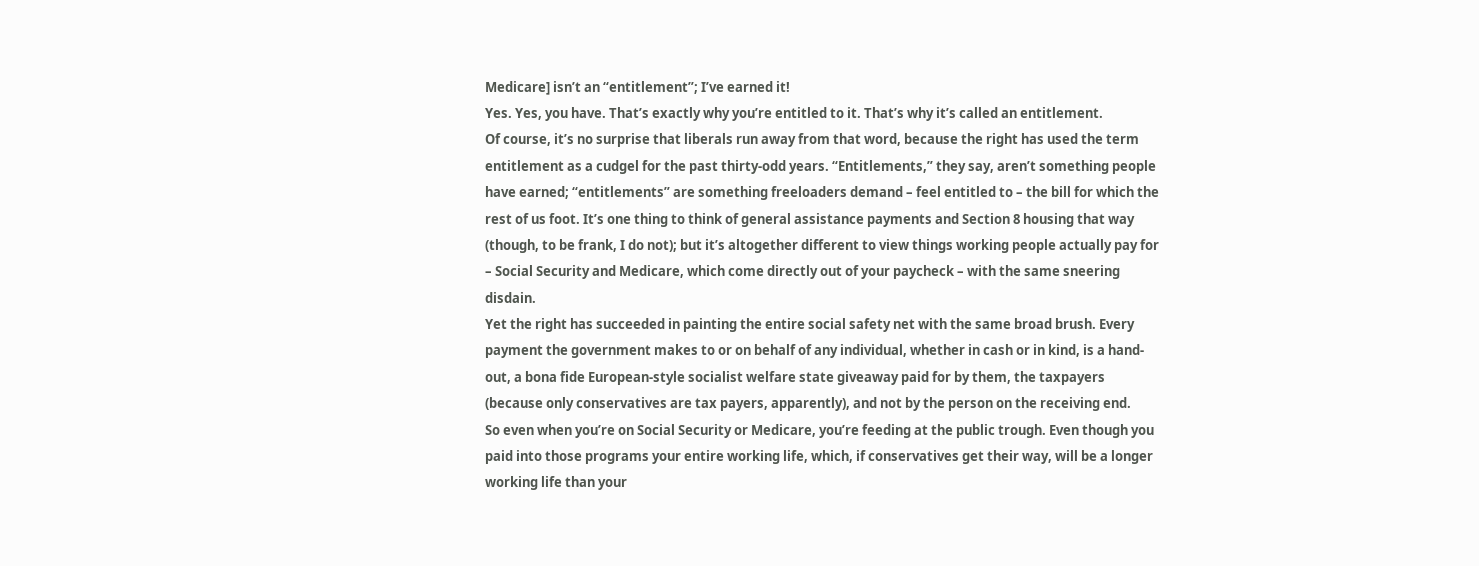Medicare] isn’t an “entitlement”; I’ve earned it!
Yes. Yes, you have. That’s exactly why you’re entitled to it. That’s why it’s called an entitlement.
Of course, it’s no surprise that liberals run away from that word, because the right has used the term entitlement as a cudgel for the past thirty-odd years. “Entitlements,” they say, aren’t something people have earned; “entitlements” are something freeloaders demand – feel entitled to – the bill for which the rest of us foot. It’s one thing to think of general assistance payments and Section 8 housing that way (though, to be frank, I do not); but it’s altogether different to view things working people actually pay for – Social Security and Medicare, which come directly out of your paycheck – with the same sneering disdain.
Yet the right has succeeded in painting the entire social safety net with the same broad brush. Every payment the government makes to or on behalf of any individual, whether in cash or in kind, is a hand-out, a bona fide European-style socialist welfare state giveaway paid for by them, the taxpayers (because only conservatives are tax payers, apparently), and not by the person on the receiving end.
So even when you’re on Social Security or Medicare, you’re feeding at the public trough. Even though you paid into those programs your entire working life, which, if conservatives get their way, will be a longer working life than your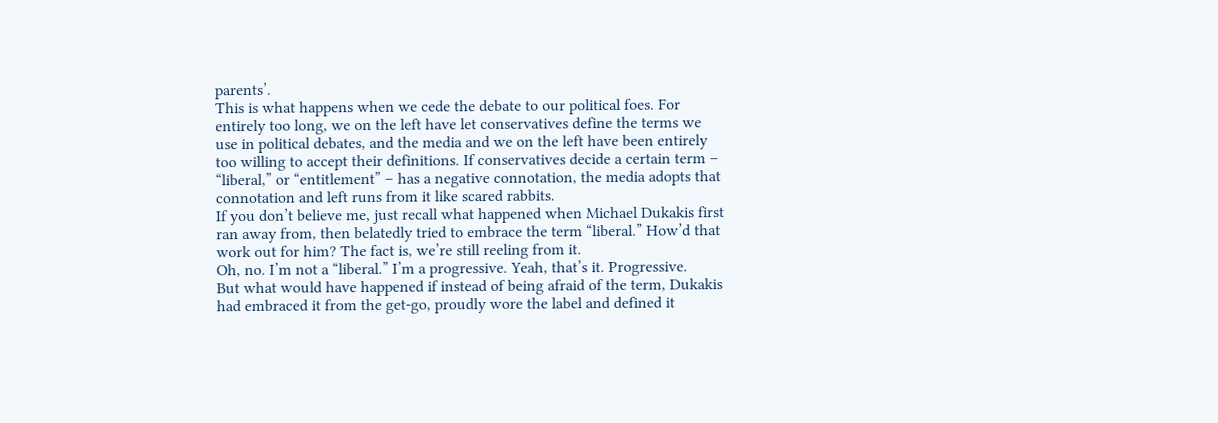parents’.
This is what happens when we cede the debate to our political foes. For entirely too long, we on the left have let conservatives define the terms we use in political debates, and the media and we on the left have been entirely too willing to accept their definitions. If conservatives decide a certain term – “liberal,” or “entitlement” – has a negative connotation, the media adopts that connotation and left runs from it like scared rabbits.
If you don’t believe me, just recall what happened when Michael Dukakis first ran away from, then belatedly tried to embrace the term “liberal.” How’d that work out for him? The fact is, we’re still reeling from it.
Oh, no. I’m not a “liberal.” I’m a progressive. Yeah, that’s it. Progressive.
But what would have happened if instead of being afraid of the term, Dukakis had embraced it from the get-go, proudly wore the label and defined it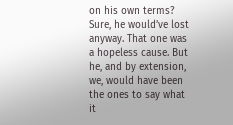on his own terms? Sure, he would’ve lost anyway. That one was a hopeless cause. But he, and by extension, we, would have been the ones to say what it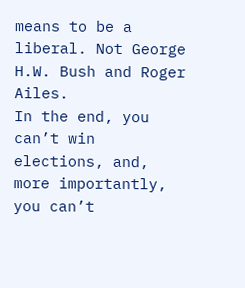means to be a liberal. Not George H.W. Bush and Roger Ailes.
In the end, you can’t win elections, and, more importantly, you can’t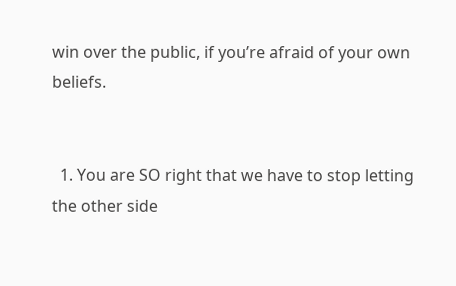win over the public, if you’re afraid of your own beliefs.


  1. You are SO right that we have to stop letting the other side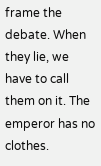frame the debate. When they lie, we have to call them on it. The emperor has no clothes.